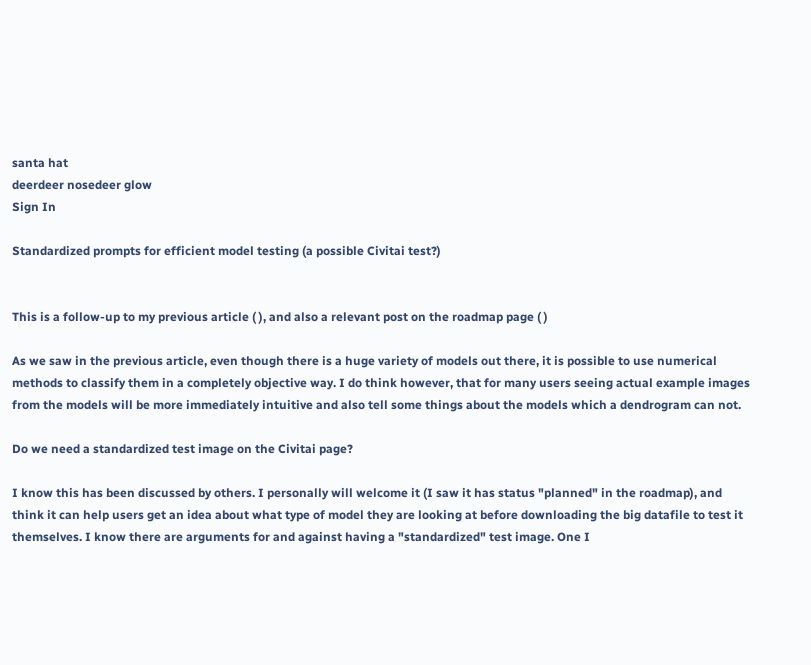santa hat
deerdeer nosedeer glow
Sign In

Standardized prompts for efficient model testing (a possible Civitai test?)


This is a follow-up to my previous article ( ), and also a relevant post on the roadmap page ( )

As we saw in the previous article, even though there is a huge variety of models out there, it is possible to use numerical methods to classify them in a completely objective way. I do think however, that for many users seeing actual example images from the models will be more immediately intuitive and also tell some things about the models which a dendrogram can not.

Do we need a standardized test image on the Civitai page?

I know this has been discussed by others. I personally will welcome it (I saw it has status "planned" in the roadmap), and think it can help users get an idea about what type of model they are looking at before downloading the big datafile to test it themselves. I know there are arguments for and against having a "standardized" test image. One I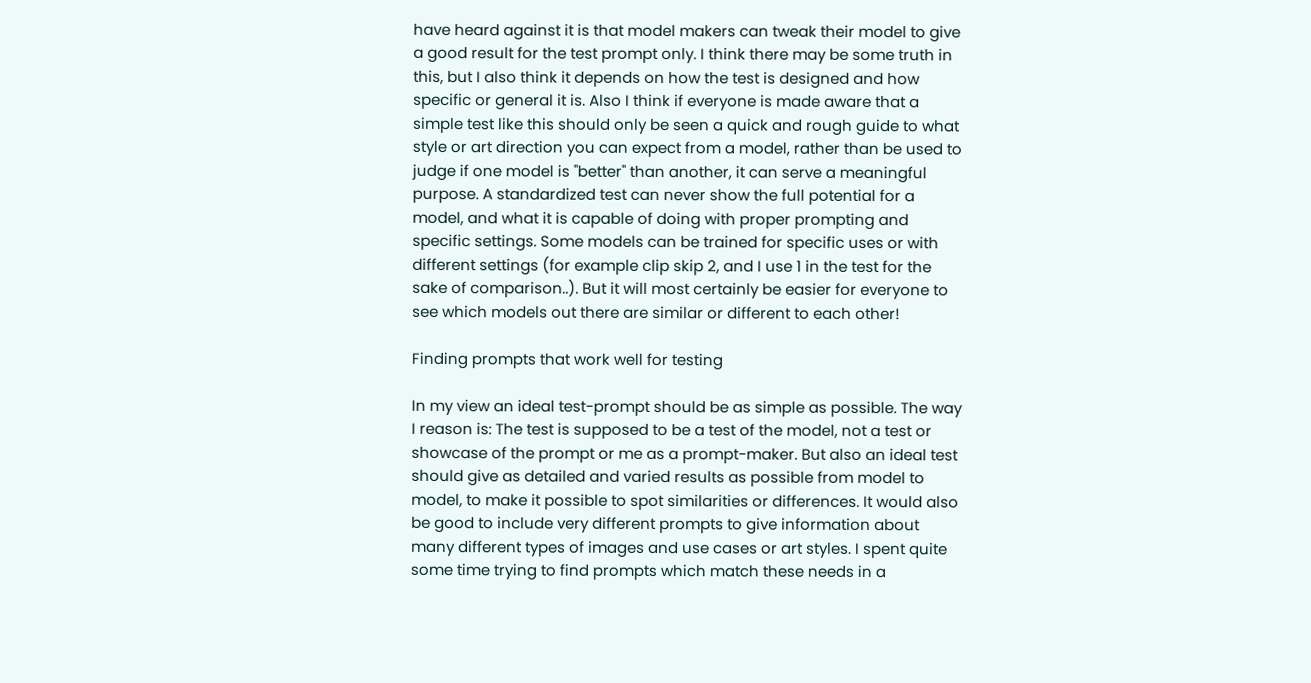have heard against it is that model makers can tweak their model to give a good result for the test prompt only. I think there may be some truth in this, but I also think it depends on how the test is designed and how specific or general it is. Also I think if everyone is made aware that a simple test like this should only be seen a quick and rough guide to what style or art direction you can expect from a model, rather than be used to judge if one model is "better" than another, it can serve a meaningful purpose. A standardized test can never show the full potential for a model, and what it is capable of doing with proper prompting and specific settings. Some models can be trained for specific uses or with different settings (for example clip skip 2, and I use 1 in the test for the sake of comparison..). But it will most certainly be easier for everyone to see which models out there are similar or different to each other!

Finding prompts that work well for testing

In my view an ideal test-prompt should be as simple as possible. The way I reason is: The test is supposed to be a test of the model, not a test or showcase of the prompt or me as a prompt-maker. But also an ideal test should give as detailed and varied results as possible from model to model, to make it possible to spot similarities or differences. It would also be good to include very different prompts to give information about many different types of images and use cases or art styles. I spent quite some time trying to find prompts which match these needs in a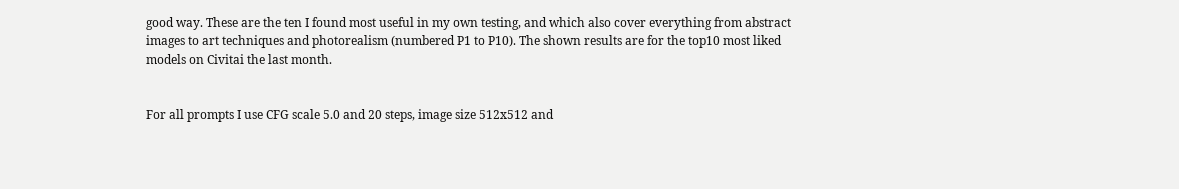good way. These are the ten I found most useful in my own testing, and which also cover everything from abstract images to art techniques and photorealism (numbered P1 to P10). The shown results are for the top10 most liked models on Civitai the last month.


For all prompts I use CFG scale 5.0 and 20 steps, image size 512x512 and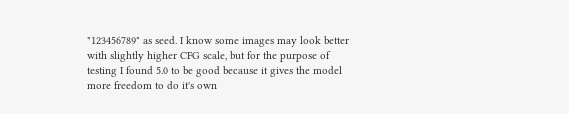"123456789" as seed. I know some images may look better with slightly higher CFG scale, but for the purpose of testing I found 5.0 to be good because it gives the model more freedom to do it's own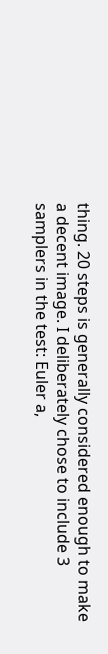thing. 20 steps is generally considered enough to make a decent image. I deliberately chose to include 3 samplers in the test: Euler a,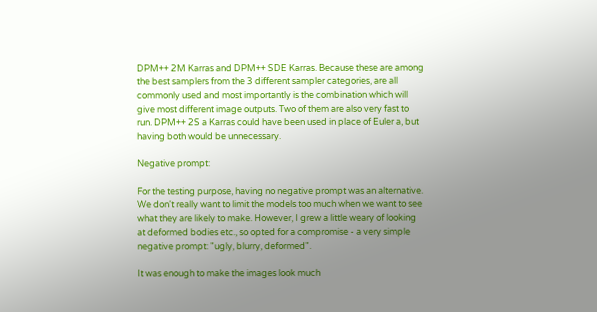DPM++ 2M Karras and DPM++ SDE Karras. Because these are among the best samplers from the 3 different sampler categories, are all commonly used and most importantly is the combination which will give most different image outputs. Two of them are also very fast to run. DPM++ 2S a Karras could have been used in place of Euler a, but having both would be unnecessary.

Negative prompt:

For the testing purpose, having no negative prompt was an alternative. We don't really want to limit the models too much when we want to see what they are likely to make. However, I grew a little weary of looking at deformed bodies etc., so opted for a compromise - a very simple negative prompt: "ugly, blurry, deformed".

It was enough to make the images look much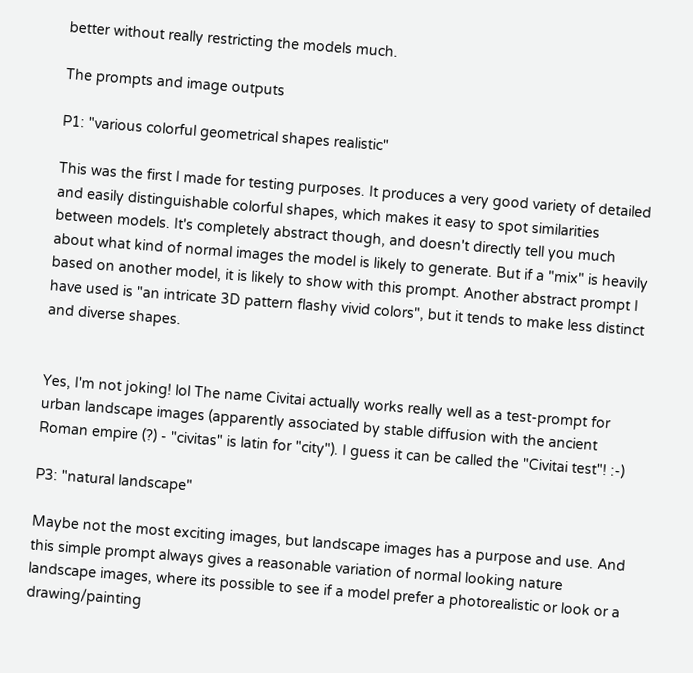better without really restricting the models much.

The prompts and image outputs

P1: "various colorful geometrical shapes realistic"

This was the first I made for testing purposes. It produces a very good variety of detailed and easily distinguishable colorful shapes, which makes it easy to spot similarities between models. It's completely abstract though, and doesn't directly tell you much about what kind of normal images the model is likely to generate. But if a "mix" is heavily based on another model, it is likely to show with this prompt. Another abstract prompt I have used is "an intricate 3D pattern flashy vivid colors", but it tends to make less distinct and diverse shapes.


Yes, I'm not joking! lol The name Civitai actually works really well as a test-prompt for urban landscape images (apparently associated by stable diffusion with the ancient Roman empire (?) - "civitas" is latin for "city"). I guess it can be called the "Civitai test"! :-)

P3: "natural landscape"

Maybe not the most exciting images, but landscape images has a purpose and use. And this simple prompt always gives a reasonable variation of normal looking nature landscape images, where its possible to see if a model prefer a photorealistic or look or a drawing/painting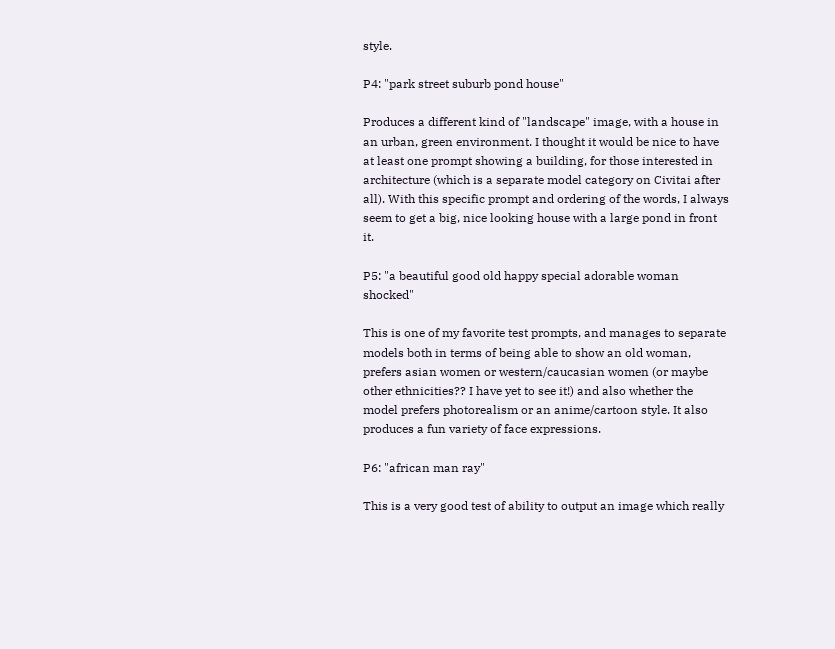style.

P4: "park street suburb pond house"

Produces a different kind of "landscape" image, with a house in an urban, green environment. I thought it would be nice to have at least one prompt showing a building, for those interested in architecture (which is a separate model category on Civitai after all). With this specific prompt and ordering of the words, I always seem to get a big, nice looking house with a large pond in front it.

P5: "a beautiful good old happy special adorable woman shocked"

This is one of my favorite test prompts, and manages to separate models both in terms of being able to show an old woman, prefers asian women or western/caucasian women (or maybe other ethnicities?? I have yet to see it!) and also whether the model prefers photorealism or an anime/cartoon style. It also produces a fun variety of face expressions.

P6: "african man ray"

This is a very good test of ability to output an image which really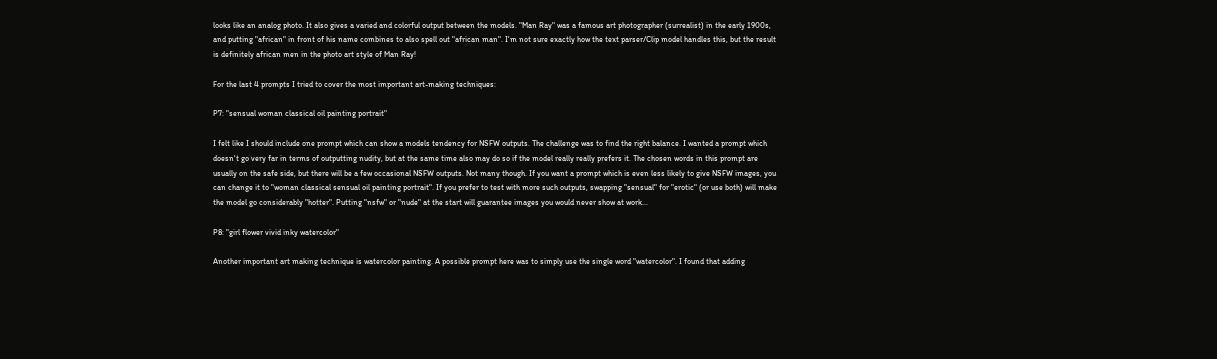looks like an analog photo. It also gives a varied and colorful output between the models. "Man Ray" was a famous art photographer (surrealist) in the early 1900s, and putting "african" in front of his name combines to also spell out "african man". I'm not sure exactly how the text parser/Clip model handles this, but the result is definitely african men in the photo art style of Man Ray!

For the last 4 prompts I tried to cover the most important art-making techniques:

P7: "sensual woman classical oil painting portrait"

I felt like I should include one prompt which can show a models tendency for NSFW outputs. The challenge was to find the right balance. I wanted a prompt which doesn't go very far in terms of outputting nudity, but at the same time also may do so if the model really really prefers it. The chosen words in this prompt are usually on the safe side, but there will be a few occasional NSFW outputs. Not many though. If you want a prompt which is even less likely to give NSFW images, you can change it to "woman classical sensual oil painting portrait". If you prefer to test with more such outputs, swapping "sensual" for "erotic" (or use both) will make the model go considerably "hotter". Putting "nsfw" or "nude" at the start will guarantee images you would never show at work...

P8: "girl flower vivid inky watercolor"

Another important art making technique is watercolor painting. A possible prompt here was to simply use the single word "watercolor". I found that adding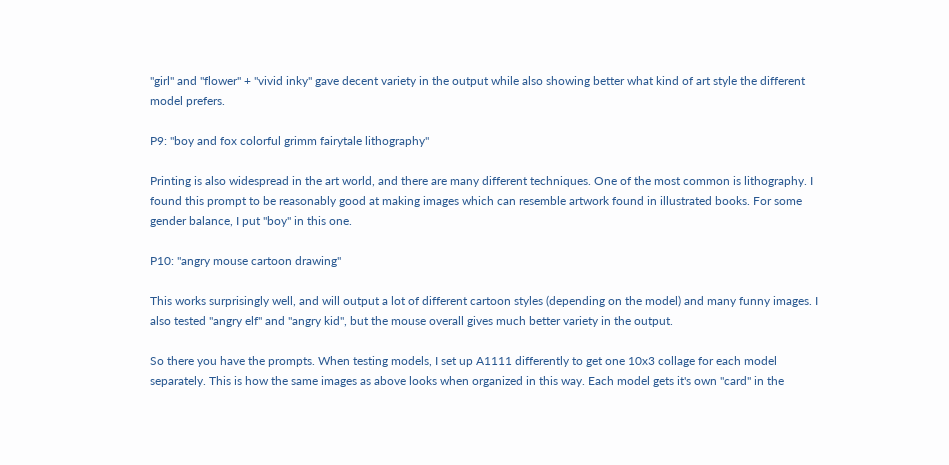"girl" and "flower" + "vivid inky" gave decent variety in the output while also showing better what kind of art style the different model prefers.

P9: "boy and fox colorful grimm fairytale lithography"

Printing is also widespread in the art world, and there are many different techniques. One of the most common is lithography. I found this prompt to be reasonably good at making images which can resemble artwork found in illustrated books. For some gender balance, I put "boy" in this one.

P10: "angry mouse cartoon drawing"

This works surprisingly well, and will output a lot of different cartoon styles (depending on the model) and many funny images. I also tested "angry elf" and "angry kid", but the mouse overall gives much better variety in the output.

So there you have the prompts. When testing models, I set up A1111 differently to get one 10x3 collage for each model separately. This is how the same images as above looks when organized in this way. Each model gets it's own "card" in the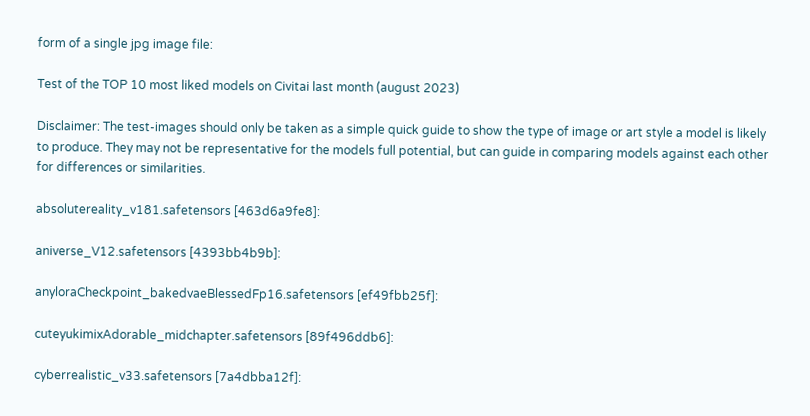form of a single jpg image file:

Test of the TOP 10 most liked models on Civitai last month (august 2023)

Disclaimer: The test-images should only be taken as a simple quick guide to show the type of image or art style a model is likely to produce. They may not be representative for the models full potential, but can guide in comparing models against each other for differences or similarities.

absolutereality_v181.safetensors [463d6a9fe8]:

aniverse_V12.safetensors [4393bb4b9b]:

anyloraCheckpoint_bakedvaeBlessedFp16.safetensors [ef49fbb25f]:

cuteyukimixAdorable_midchapter.safetensors [89f496ddb6]:

cyberrealistic_v33.safetensors [7a4dbba12f]: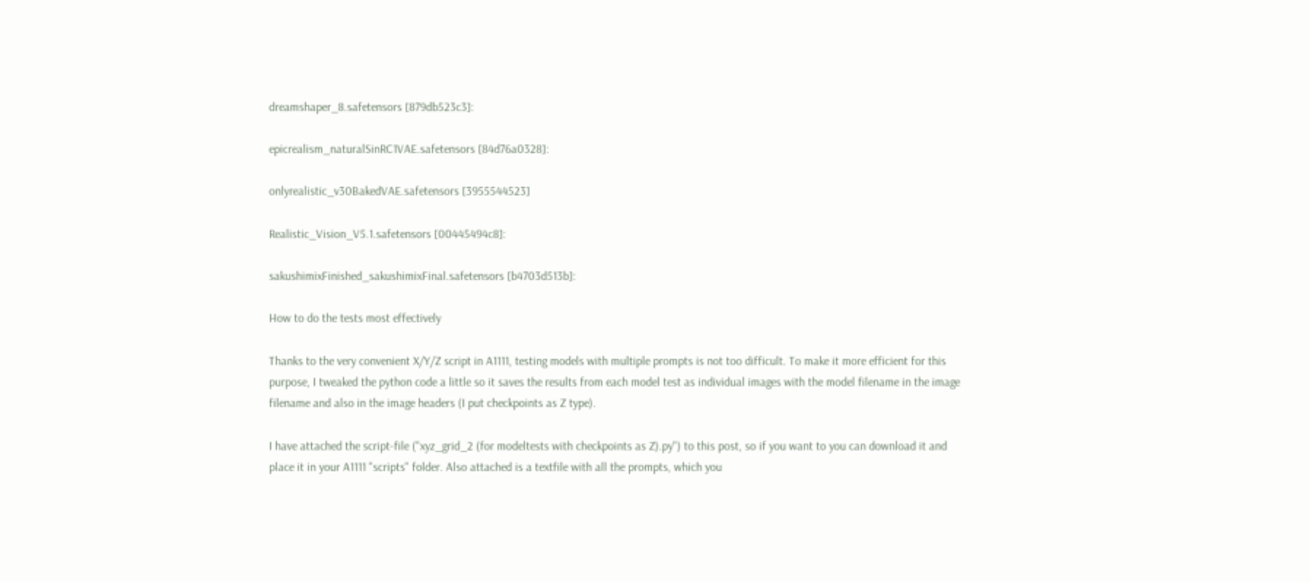dreamshaper_8.safetensors [879db523c3]:

epicrealism_naturalSinRC1VAE.safetensors [84d76a0328]:

onlyrealistic_v30BakedVAE.safetensors [3955544523]

Realistic_Vision_V5.1.safetensors [00445494c8]:

sakushimixFinished_sakushimixFinal.safetensors [b4703d513b]:

How to do the tests most effectively

Thanks to the very convenient X/Y/Z script in A1111, testing models with multiple prompts is not too difficult. To make it more efficient for this purpose, I tweaked the python code a little so it saves the results from each model test as individual images with the model filename in the image filename and also in the image headers (I put checkpoints as Z type).

I have attached the script-file ("xyz_grid_2 (for modeltests with checkpoints as Z).py") to this post, so if you want to you can download it and place it in your A1111 "scripts" folder. Also attached is a textfile with all the prompts, which you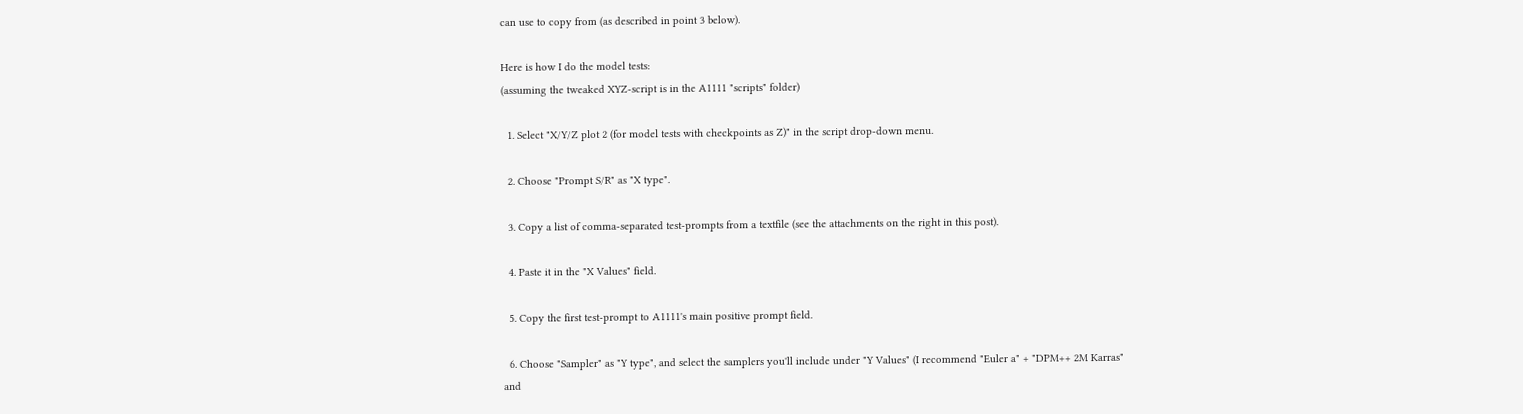can use to copy from (as described in point 3 below).

Here is how I do the model tests:
(assuming the tweaked XYZ-script is in the A1111 "scripts" folder)

  1. Select "X/Y/Z plot 2 (for model tests with checkpoints as Z)" in the script drop-down menu.

  2. Choose "Prompt S/R" as "X type".

  3. Copy a list of comma-separated test-prompts from a textfile (see the attachments on the right in this post).

  4. Paste it in the "X Values" field.

  5. Copy the first test-prompt to A1111's main positive prompt field.

  6. Choose "Sampler" as "Y type", and select the samplers you'll include under "Y Values" (I recommend "Euler a" + "DPM++ 2M Karras" and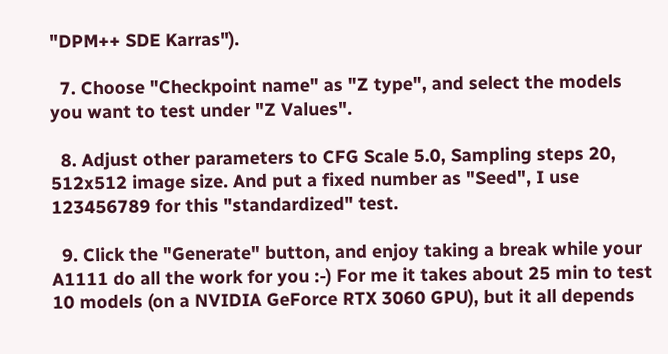"DPM++ SDE Karras").

  7. Choose "Checkpoint name" as "Z type", and select the models you want to test under "Z Values".

  8. Adjust other parameters to CFG Scale 5.0, Sampling steps 20, 512x512 image size. And put a fixed number as "Seed", I use 123456789 for this "standardized" test.

  9. Click the "Generate" button, and enjoy taking a break while your A1111 do all the work for you :-) For me it takes about 25 min to test 10 models (on a NVIDIA GeForce RTX 3060 GPU), but it all depends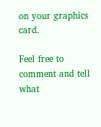on your graphics card.

Feel free to comment and tell what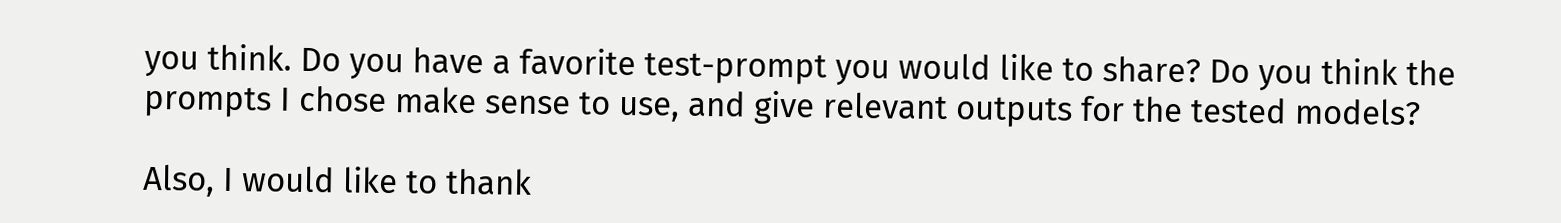you think. Do you have a favorite test-prompt you would like to share? Do you think the prompts I chose make sense to use, and give relevant outputs for the tested models?

Also, I would like to thank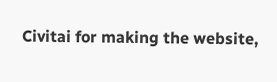Civitai for making the website,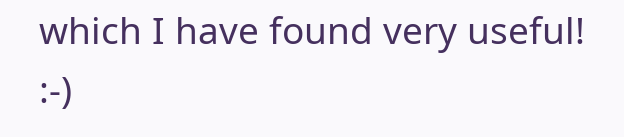which I have found very useful! :-)